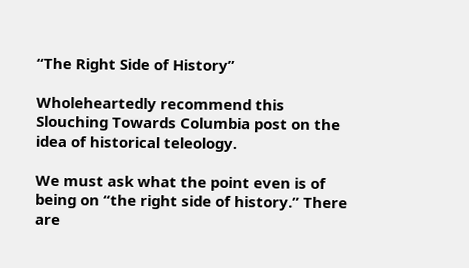“The Right Side of History”

Wholeheartedly recommend this Slouching Towards Columbia post on the idea of historical teleology.

We must ask what the point even is of being on “the right side of history.” There are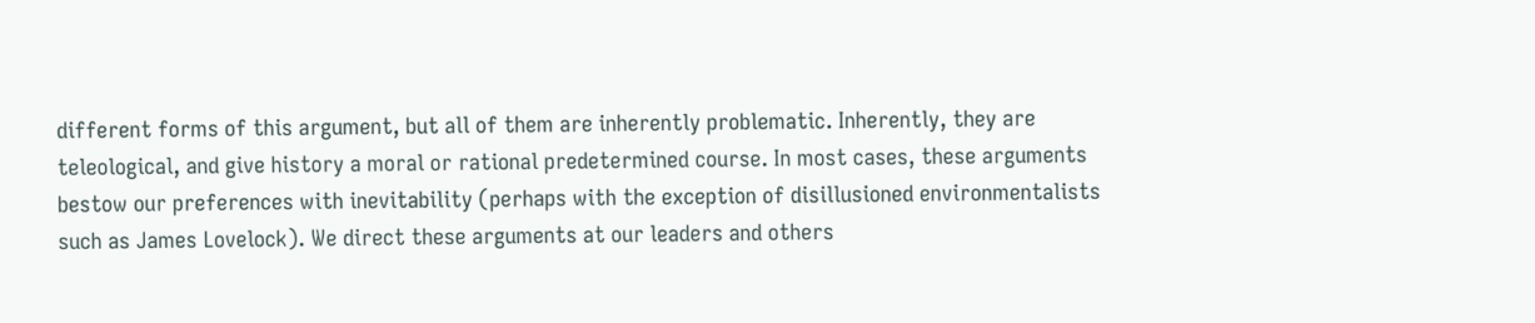different forms of this argument, but all of them are inherently problematic. Inherently, they are teleological, and give history a moral or rational predetermined course. In most cases, these arguments bestow our preferences with inevitability (perhaps with the exception of disillusioned environmentalists such as James Lovelock). We direct these arguments at our leaders and others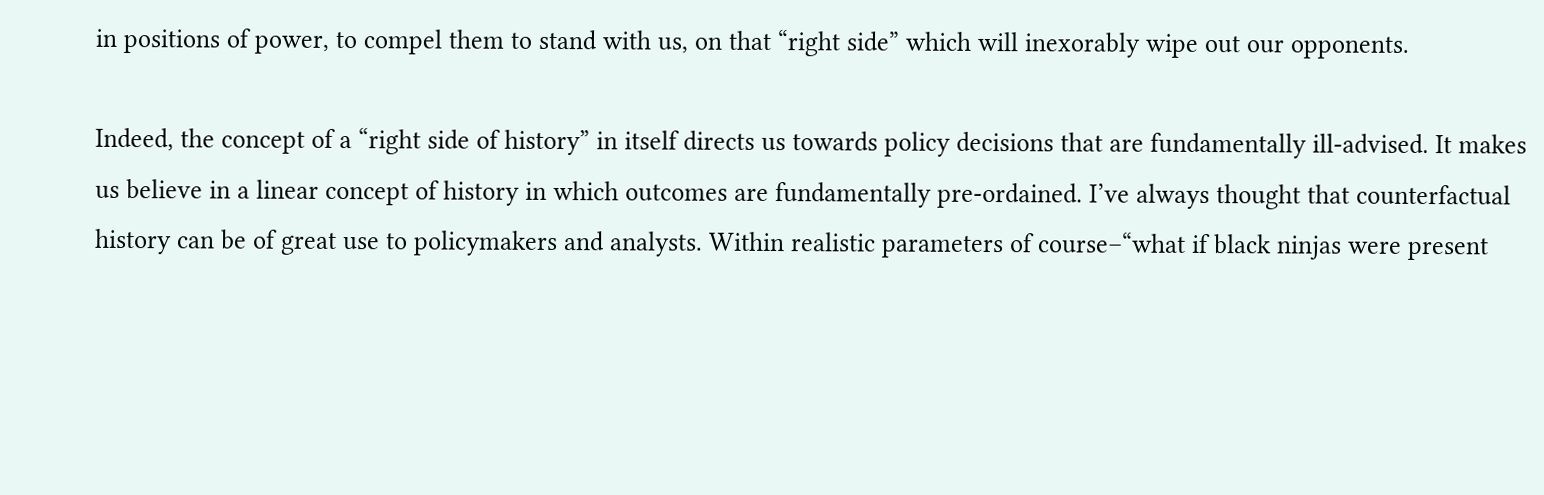in positions of power, to compel them to stand with us, on that “right side” which will inexorably wipe out our opponents.

Indeed, the concept of a “right side of history” in itself directs us towards policy decisions that are fundamentally ill-advised. It makes us believe in a linear concept of history in which outcomes are fundamentally pre-ordained. I’ve always thought that counterfactual history can be of great use to policymakers and analysts. Within realistic parameters of course–“what if black ninjas were present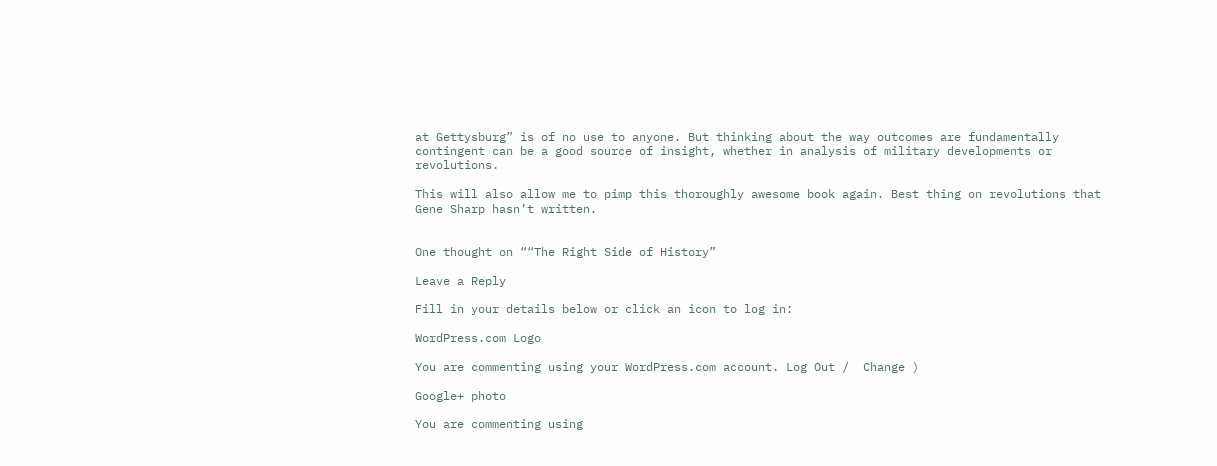at Gettysburg” is of no use to anyone. But thinking about the way outcomes are fundamentally contingent can be a good source of insight, whether in analysis of military developments or revolutions.

This will also allow me to pimp this thoroughly awesome book again. Best thing on revolutions that Gene Sharp hasn’t written.


One thought on ““The Right Side of History”

Leave a Reply

Fill in your details below or click an icon to log in:

WordPress.com Logo

You are commenting using your WordPress.com account. Log Out /  Change )

Google+ photo

You are commenting using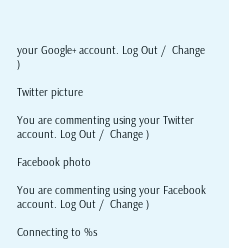your Google+ account. Log Out /  Change )

Twitter picture

You are commenting using your Twitter account. Log Out /  Change )

Facebook photo

You are commenting using your Facebook account. Log Out /  Change )

Connecting to %s